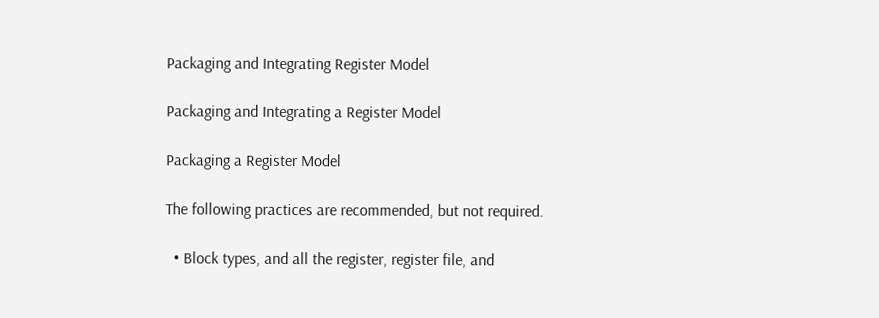Packaging and Integrating Register Model

Packaging and Integrating a Register Model

Packaging a Register Model

The following practices are recommended, but not required.

  • Block types, and all the register, register file, and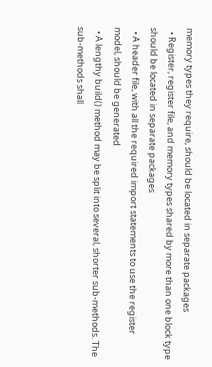memory types they require, should be located in separate packages
  • Register, register file, and memory types shared by more than one block type should be located in separate packages
  • A header file, with all the required import statements to use the register model, should be generated
  • A lengthy build() method may be split into several, shorter sub-methods. The sub-methods shall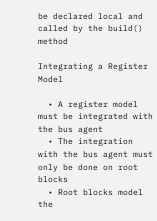be declared local and called by the build() method

Integrating a Register Model

  • A register model must be integrated with the bus agent
  • The integration with the bus agent must only be done on root blocks
  • Root blocks model the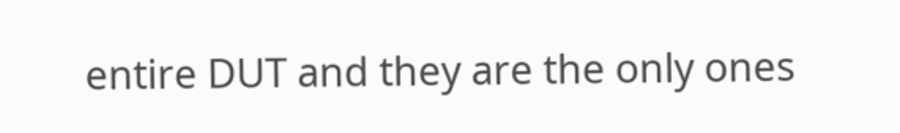entire DUT and they are the only ones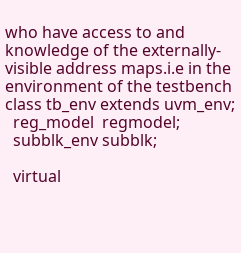who have access to and knowledge of the externally-visible address maps.i.e in the environment of the testbench
class tb_env extends uvm_env;
  reg_model  regmodel;
  subblk_env subblk;

  virtual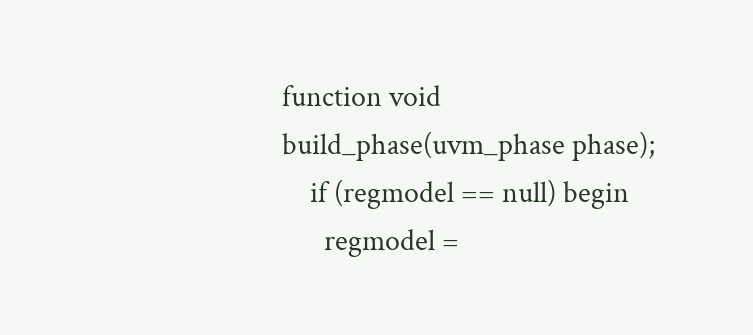function void build_phase(uvm_phase phase);
    if (regmodel == null) begin
      regmodel =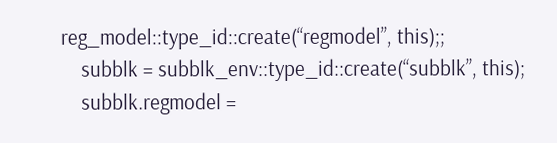reg_model::type_id::create(“regmodel”, this);;
    subblk = subblk_env::type_id::create(“subblk”, this);
    subblk.regmodel =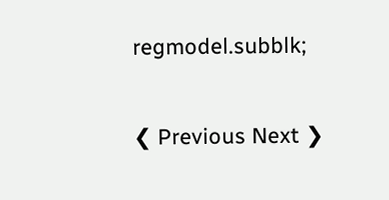regmodel.subblk;

❮ Previous Next ❯